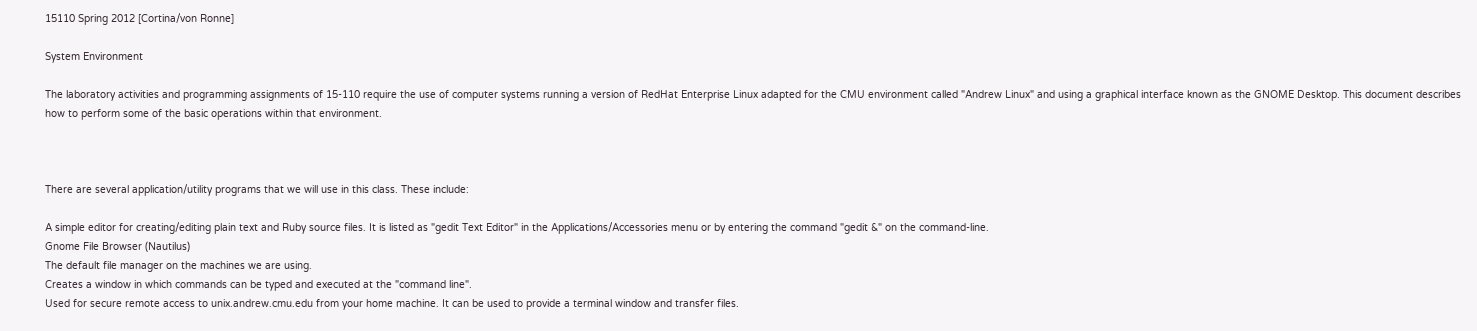15110 Spring 2012 [Cortina/von Ronne]

System Environment

The laboratory activities and programming assignments of 15-110 require the use of computer systems running a version of RedHat Enterprise Linux adapted for the CMU environment called "Andrew Linux" and using a graphical interface known as the GNOME Desktop. This document describes how to perform some of the basic operations within that environment.



There are several application/utility programs that we will use in this class. These include:

A simple editor for creating/editing plain text and Ruby source files. It is listed as "gedit Text Editor" in the Applications/Accessories menu or by entering the command "gedit &" on the command-line.
Gnome File Browser (Nautilus)
The default file manager on the machines we are using.
Creates a window in which commands can be typed and executed at the "command line".
Used for secure remote access to unix.andrew.cmu.edu from your home machine. It can be used to provide a terminal window and transfer files.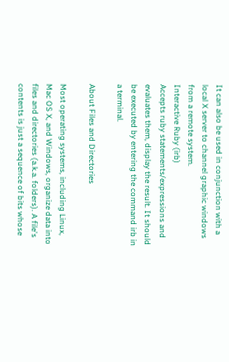It can also be used in conjunction with a local X server to channel graphic windows from a remote system.
Interactive Ruby (irb)
Accepts ruby statements/expressions and evaluates them, display the result. It should be executed by entering the command irb in a terminal.

About Files and Directories

Most operating systems, including Linux, Mac OS X, and Windows, organize data into files and directories (a.k.a. folders). A file's contents is just a sequence of bits whose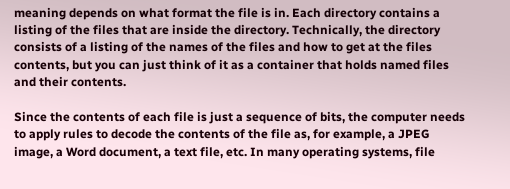meaning depends on what format the file is in. Each directory contains a listing of the files that are inside the directory. Technically, the directory consists of a listing of the names of the files and how to get at the files contents, but you can just think of it as a container that holds named files and their contents.

Since the contents of each file is just a sequence of bits, the computer needs to apply rules to decode the contents of the file as, for example, a JPEG image, a Word document, a text file, etc. In many operating systems, file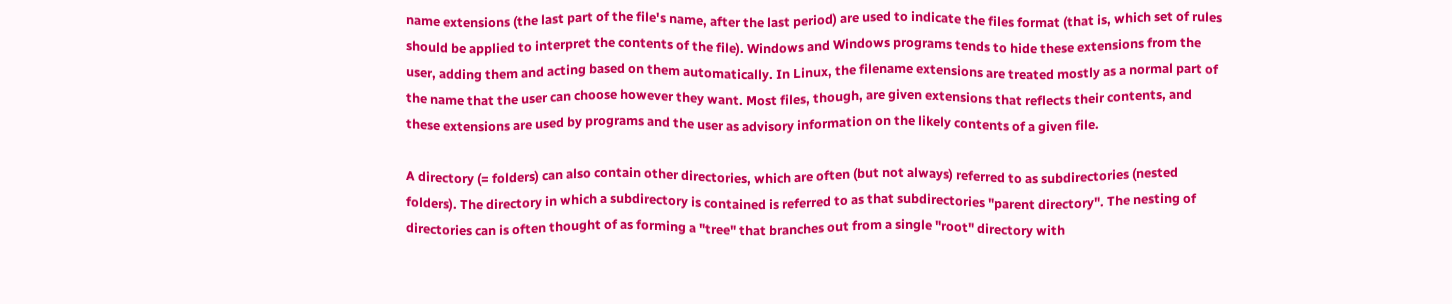name extensions (the last part of the file's name, after the last period) are used to indicate the files format (that is, which set of rules should be applied to interpret the contents of the file). Windows and Windows programs tends to hide these extensions from the user, adding them and acting based on them automatically. In Linux, the filename extensions are treated mostly as a normal part of the name that the user can choose however they want. Most files, though, are given extensions that reflects their contents, and these extensions are used by programs and the user as advisory information on the likely contents of a given file.

A directory (= folders) can also contain other directories, which are often (but not always) referred to as subdirectories (nested folders). The directory in which a subdirectory is contained is referred to as that subdirectories "parent directory". The nesting of directories can is often thought of as forming a "tree" that branches out from a single "root" directory with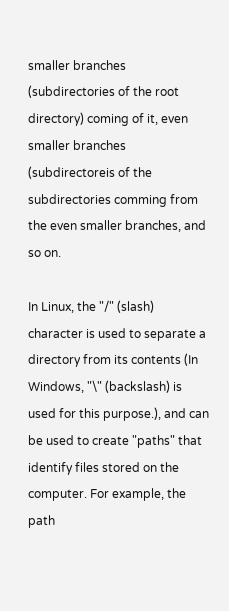smaller branches (subdirectories of the root directory) coming of it, even smaller branches (subdirectoreis of the subdirectories comming from the even smaller branches, and so on.

In Linux, the "/" (slash) character is used to separate a directory from its contents (In Windows, "\" (backslash) is used for this purpose.), and can be used to create "paths" that identify files stored on the computer. For example, the path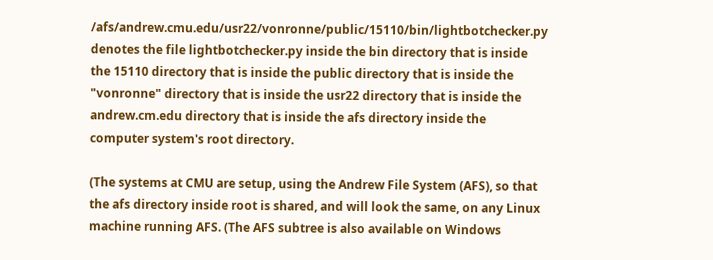/afs/andrew.cmu.edu/usr22/vonronne/public/15110/bin/lightbotchecker.py denotes the file lightbotchecker.py inside the bin directory that is inside the 15110 directory that is inside the public directory that is inside the "vonronne" directory that is inside the usr22 directory that is inside the andrew.cm.edu directory that is inside the afs directory inside the computer system's root directory.

(The systems at CMU are setup, using the Andrew File System (AFS), so that the afs directory inside root is shared, and will look the same, on any Linux machine running AFS. (The AFS subtree is also available on Windows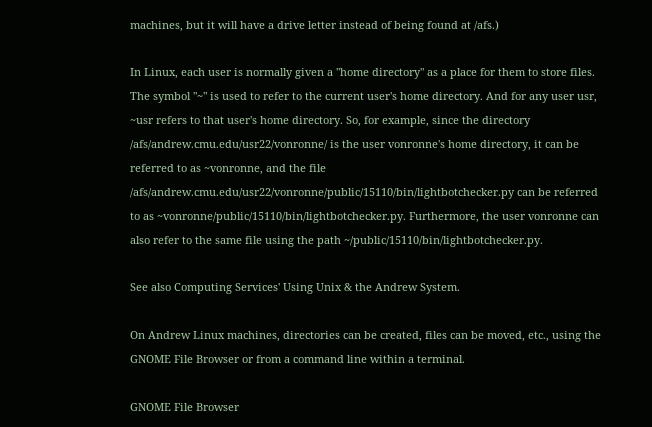machines, but it will have a drive letter instead of being found at /afs.)

In Linux, each user is normally given a "home directory" as a place for them to store files. The symbol "~" is used to refer to the current user's home directory. And for any user usr, ~usr refers to that user's home directory. So, for example, since the directory /afs/andrew.cmu.edu/usr22/vonronne/ is the user vonronne's home directory, it can be referred to as ~vonronne, and the file /afs/andrew.cmu.edu/usr22/vonronne/public/15110/bin/lightbotchecker.py can be referred to as ~vonronne/public/15110/bin/lightbotchecker.py. Furthermore, the user vonronne can also refer to the same file using the path ~/public/15110/bin/lightbotchecker.py.

See also Computing Services' Using Unix & the Andrew System.

On Andrew Linux machines, directories can be created, files can be moved, etc., using the GNOME File Browser or from a command line within a terminal.

GNOME File Browser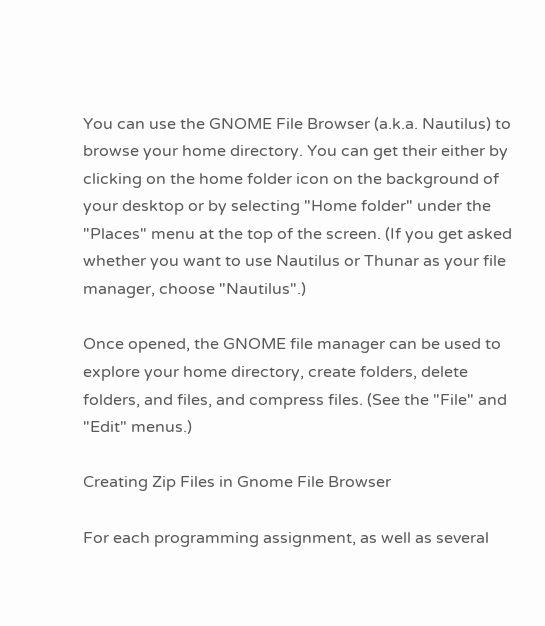You can use the GNOME File Browser (a.k.a. Nautilus) to browse your home directory. You can get their either by clicking on the home folder icon on the background of your desktop or by selecting "Home folder" under the "Places" menu at the top of the screen. (If you get asked whether you want to use Nautilus or Thunar as your file manager, choose "Nautilus".)

Once opened, the GNOME file manager can be used to explore your home directory, create folders, delete folders, and files, and compress files. (See the "File" and "Edit" menus.)

Creating Zip Files in Gnome File Browser

For each programming assignment, as well as several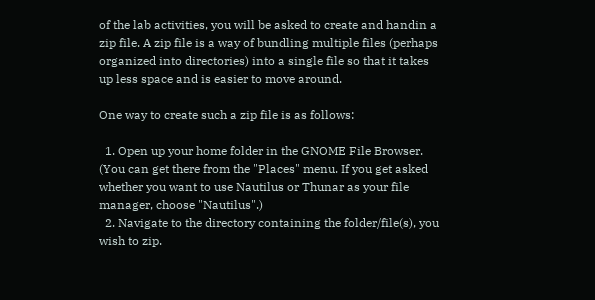of the lab activities, you will be asked to create and handin a zip file. A zip file is a way of bundling multiple files (perhaps organized into directories) into a single file so that it takes up less space and is easier to move around.

One way to create such a zip file is as follows:

  1. Open up your home folder in the GNOME File Browser. (You can get there from the "Places" menu. If you get asked whether you want to use Nautilus or Thunar as your file manager, choose "Nautilus".)
  2. Navigate to the directory containing the folder/file(s), you wish to zip.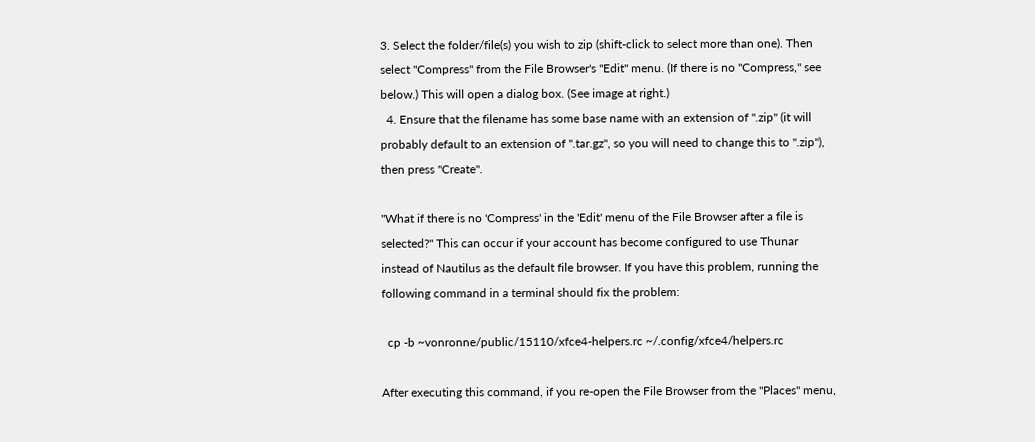3. Select the folder/file(s) you wish to zip (shift-click to select more than one). Then select "Compress" from the File Browser's "Edit" menu. (If there is no "Compress," see below.) This will open a dialog box. (See image at right.)
  4. Ensure that the filename has some base name with an extension of ".zip" (it will probably default to an extension of ".tar.gz", so you will need to change this to ".zip"), then press "Create".

"What if there is no 'Compress' in the 'Edit' menu of the File Browser after a file is selected?" This can occur if your account has become configured to use Thunar instead of Nautilus as the default file browser. If you have this problem, running the following command in a terminal should fix the problem:

  cp -b ~vonronne/public/15110/xfce4-helpers.rc ~/.config/xfce4/helpers.rc

After executing this command, if you re-open the File Browser from the "Places" menu,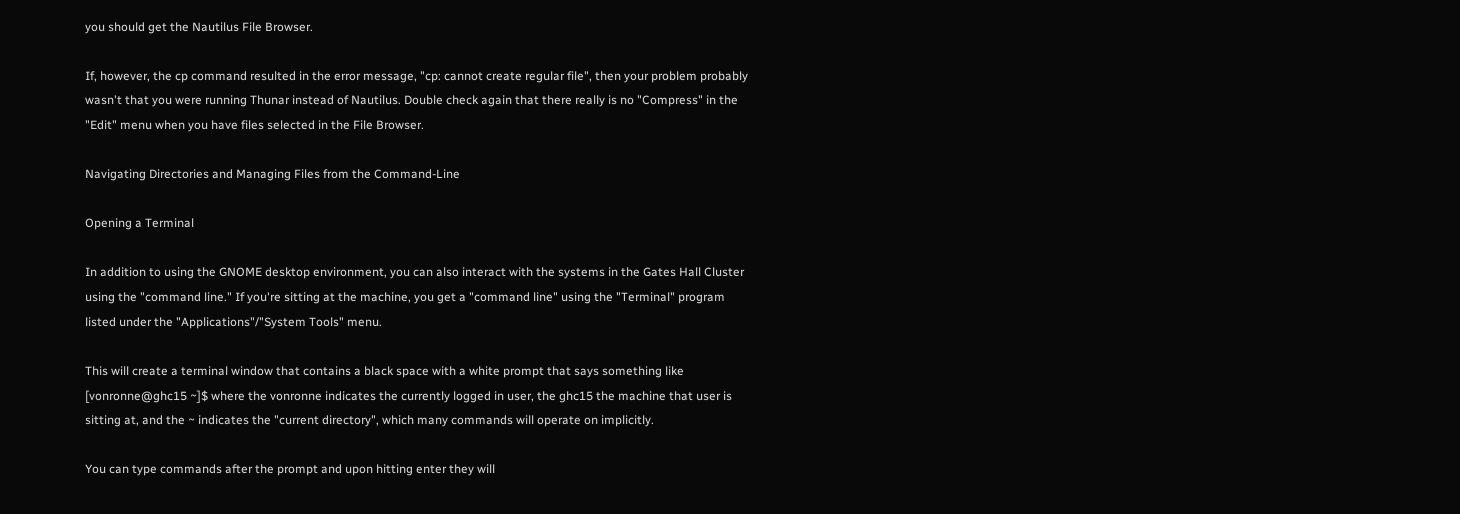you should get the Nautilus File Browser.

If, however, the cp command resulted in the error message, "cp: cannot create regular file", then your problem probably wasn't that you were running Thunar instead of Nautilus. Double check again that there really is no "Compress" in the "Edit" menu when you have files selected in the File Browser.

Navigating Directories and Managing Files from the Command-Line

Opening a Terminal

In addition to using the GNOME desktop environment, you can also interact with the systems in the Gates Hall Cluster using the "command line." If you're sitting at the machine, you get a "command line" using the "Terminal" program listed under the "Applications"/"System Tools" menu.

This will create a terminal window that contains a black space with a white prompt that says something like [vonronne@ghc15 ~]$ where the vonronne indicates the currently logged in user, the ghc15 the machine that user is sitting at, and the ~ indicates the "current directory", which many commands will operate on implicitly.

You can type commands after the prompt and upon hitting enter they will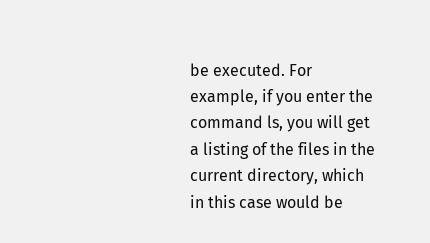be executed. For example, if you enter the command ls, you will get a listing of the files in the current directory, which in this case would be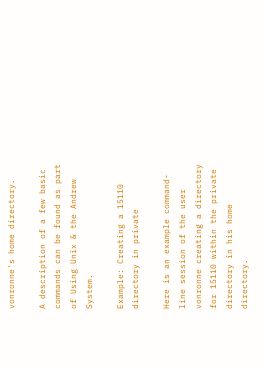vonronne's home directory.

A description of a few basic commands can be found as part of Using Unix & the Andrew System.

Example: Creating a 15110 directory in private

Here is an example command-line session of the user vonronne creating a directory for 15110 within the private directory in his home directory.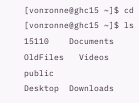[vonronne@ghc15 ~]$ cd
[vonronne@ghc15 ~]$ ls
15110    Documents  OldFiles   Videos   public
Desktop  Downloads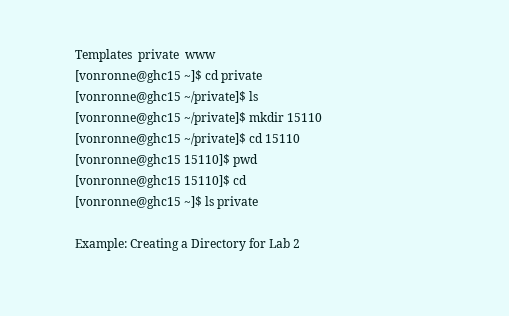Templates  private  www
[vonronne@ghc15 ~]$ cd private
[vonronne@ghc15 ~/private]$ ls
[vonronne@ghc15 ~/private]$ mkdir 15110
[vonronne@ghc15 ~/private]$ cd 15110
[vonronne@ghc15 15110]$ pwd
[vonronne@ghc15 15110]$ cd
[vonronne@ghc15 ~]$ ls private

Example: Creating a Directory for Lab 2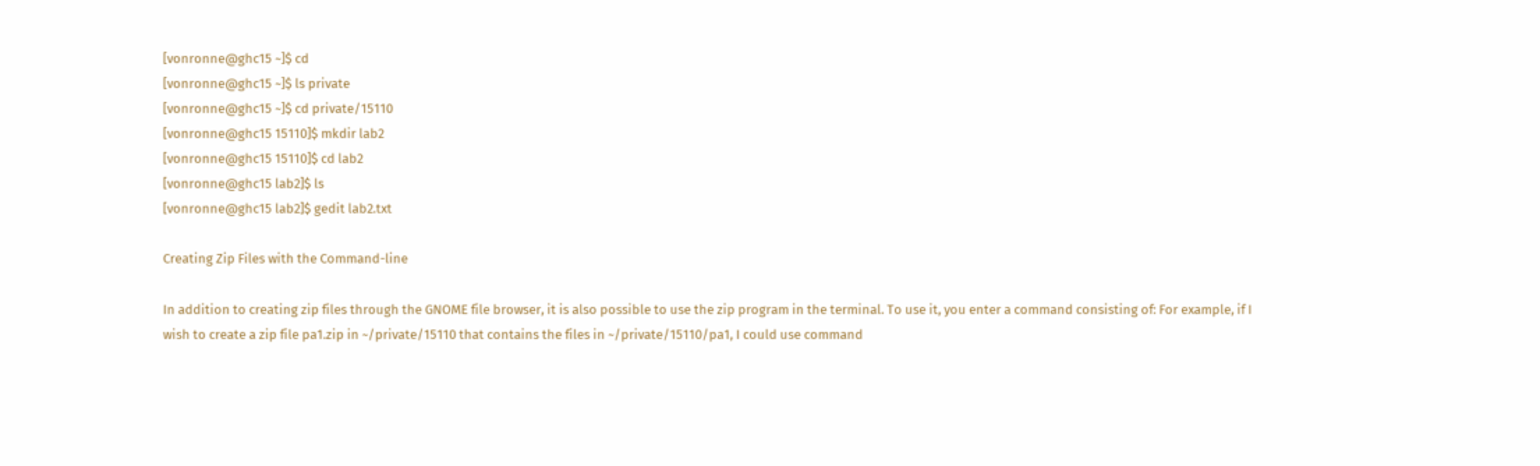[vonronne@ghc15 ~]$ cd
[vonronne@ghc15 ~]$ ls private
[vonronne@ghc15 ~]$ cd private/15110
[vonronne@ghc15 15110]$ mkdir lab2
[vonronne@ghc15 15110]$ cd lab2
[vonronne@ghc15 lab2]$ ls
[vonronne@ghc15 lab2]$ gedit lab2.txt

Creating Zip Files with the Command-line

In addition to creating zip files through the GNOME file browser, it is also possible to use the zip program in the terminal. To use it, you enter a command consisting of: For example, if I wish to create a zip file pa1.zip in ~/private/15110 that contains the files in ~/private/15110/pa1, I could use command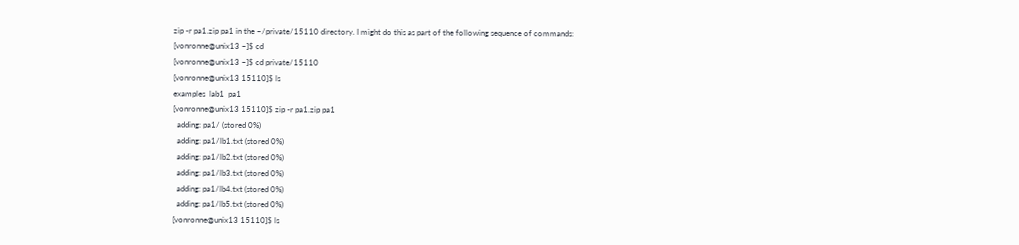zip -r pa1.zip pa1 in the ~/private/15110 directory. I might do this as part of the following sequence of commands:
[vonronne@unix13 ~]$ cd
[vonronne@unix13 ~]$ cd private/15110
[vonronne@unix13 15110]$ ls
examples  lab1  pa1
[vonronne@unix13 15110]$ zip -r pa1.zip pa1
  adding: pa1/ (stored 0%)
  adding: pa1/lb1.txt (stored 0%)
  adding: pa1/lb2.txt (stored 0%)
  adding: pa1/lb3.txt (stored 0%)
  adding: pa1/lb4.txt (stored 0%)
  adding: pa1/lb5.txt (stored 0%)
[vonronne@unix13 15110]$ ls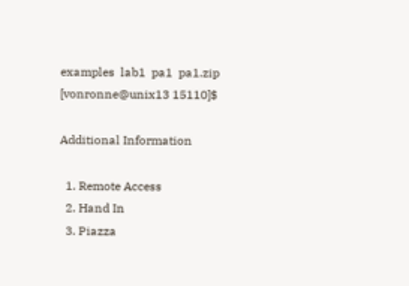examples  lab1  pa1  pa1.zip
[vonronne@unix13 15110]$

Additional Information

  1. Remote Access
  2. Hand In
  3. Piazza